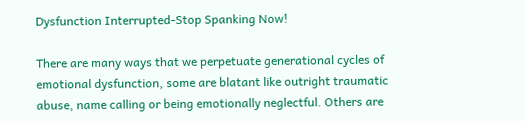Dysfunction Interrupted-Stop Spanking Now!

There are many ways that we perpetuate generational cycles of emotional dysfunction, some are blatant like outright traumatic abuse, name calling or being emotionally neglectful. Others are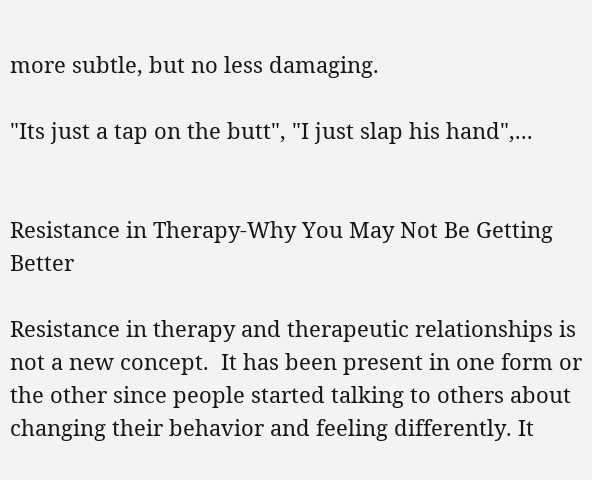more subtle, but no less damaging.

"Its just a tap on the butt", "I just slap his hand",...


Resistance in Therapy-Why You May Not Be Getting Better

Resistance in therapy and therapeutic relationships is not a new concept.  It has been present in one form or the other since people started talking to others about changing their behavior and feeling differently. It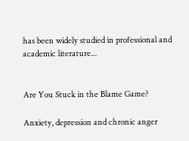has been widely studied in professional and academic literature...


Are You Stuck in the Blame Game?

Anxiety, depression and chronic anger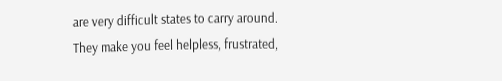are very difficult states to carry around. They make you feel helpless, frustrated,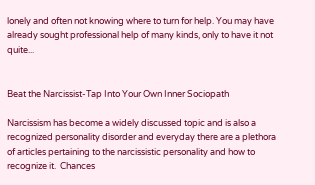lonely and often not knowing where to turn for help. You may have already sought professional help of many kinds, only to have it not quite...


Beat the Narcissist-Tap Into Your Own Inner Sociopath

Narcissism has become a widely discussed topic and is also a recognized personality disorder and everyday there are a plethora of articles pertaining to the narcissistic personality and how to recognize it.  Chances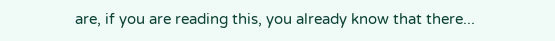are, if you are reading this, you already know that there...